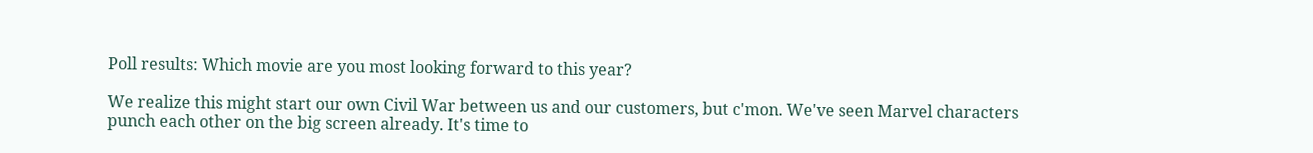Poll results: Which movie are you most looking forward to this year?

We realize this might start our own Civil War between us and our customers, but c'mon. We've seen Marvel characters punch each other on the big screen already. It's time to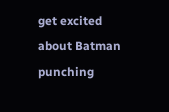get excited about Batman punching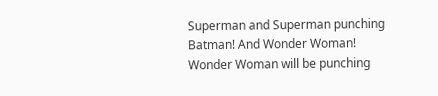Superman and Superman punching Batman! And Wonder Woman! Wonder Woman will be punching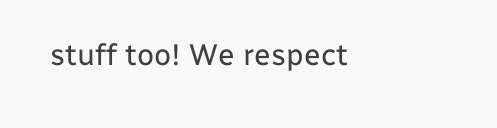stuff too! We respect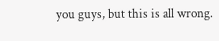you guys, but this is all wrong.